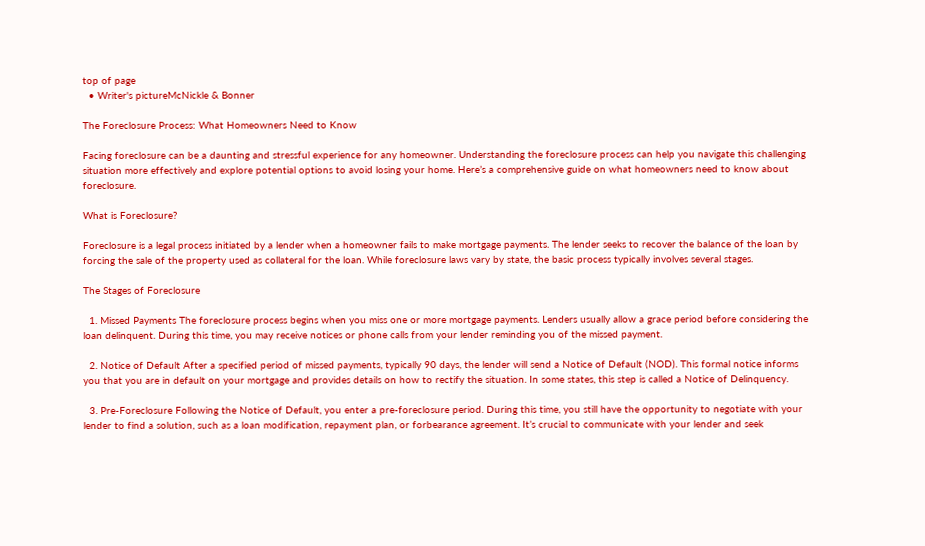top of page
  • Writer's pictureMcNickle & Bonner

The Foreclosure Process: What Homeowners Need to Know

Facing foreclosure can be a daunting and stressful experience for any homeowner. Understanding the foreclosure process can help you navigate this challenging situation more effectively and explore potential options to avoid losing your home. Here’s a comprehensive guide on what homeowners need to know about foreclosure.

What is Foreclosure?

Foreclosure is a legal process initiated by a lender when a homeowner fails to make mortgage payments. The lender seeks to recover the balance of the loan by forcing the sale of the property used as collateral for the loan. While foreclosure laws vary by state, the basic process typically involves several stages.

The Stages of Foreclosure

  1. Missed Payments The foreclosure process begins when you miss one or more mortgage payments. Lenders usually allow a grace period before considering the loan delinquent. During this time, you may receive notices or phone calls from your lender reminding you of the missed payment.

  2. Notice of Default After a specified period of missed payments, typically 90 days, the lender will send a Notice of Default (NOD). This formal notice informs you that you are in default on your mortgage and provides details on how to rectify the situation. In some states, this step is called a Notice of Delinquency.

  3. Pre-Foreclosure Following the Notice of Default, you enter a pre-foreclosure period. During this time, you still have the opportunity to negotiate with your lender to find a solution, such as a loan modification, repayment plan, or forbearance agreement. It’s crucial to communicate with your lender and seek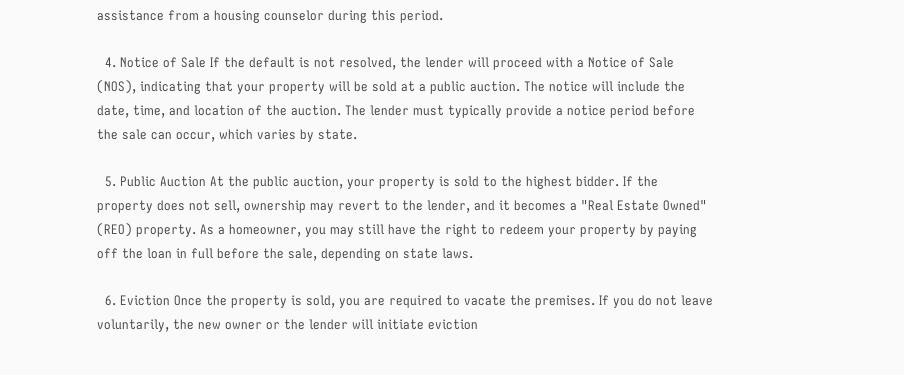assistance from a housing counselor during this period.

  4. Notice of Sale If the default is not resolved, the lender will proceed with a Notice of Sale (NOS), indicating that your property will be sold at a public auction. The notice will include the date, time, and location of the auction. The lender must typically provide a notice period before the sale can occur, which varies by state.

  5. Public Auction At the public auction, your property is sold to the highest bidder. If the property does not sell, ownership may revert to the lender, and it becomes a "Real Estate Owned" (REO) property. As a homeowner, you may still have the right to redeem your property by paying off the loan in full before the sale, depending on state laws.

  6. Eviction Once the property is sold, you are required to vacate the premises. If you do not leave voluntarily, the new owner or the lender will initiate eviction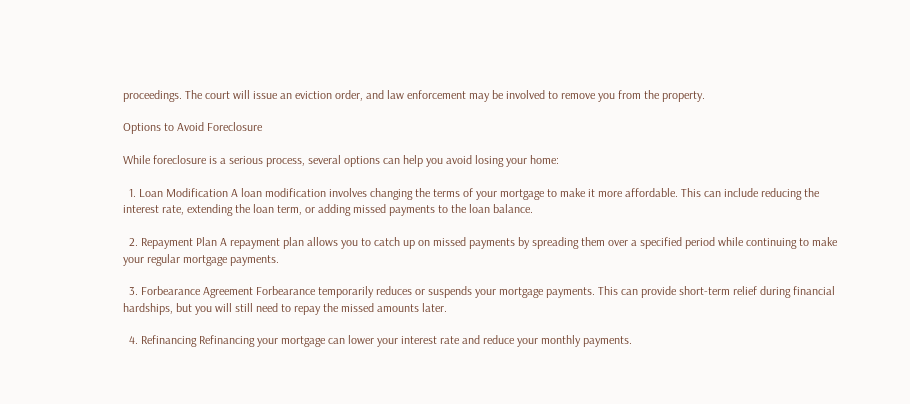proceedings. The court will issue an eviction order, and law enforcement may be involved to remove you from the property.

Options to Avoid Foreclosure

While foreclosure is a serious process, several options can help you avoid losing your home:

  1. Loan Modification A loan modification involves changing the terms of your mortgage to make it more affordable. This can include reducing the interest rate, extending the loan term, or adding missed payments to the loan balance.

  2. Repayment Plan A repayment plan allows you to catch up on missed payments by spreading them over a specified period while continuing to make your regular mortgage payments.

  3. Forbearance Agreement Forbearance temporarily reduces or suspends your mortgage payments. This can provide short-term relief during financial hardships, but you will still need to repay the missed amounts later.

  4. Refinancing Refinancing your mortgage can lower your interest rate and reduce your monthly payments.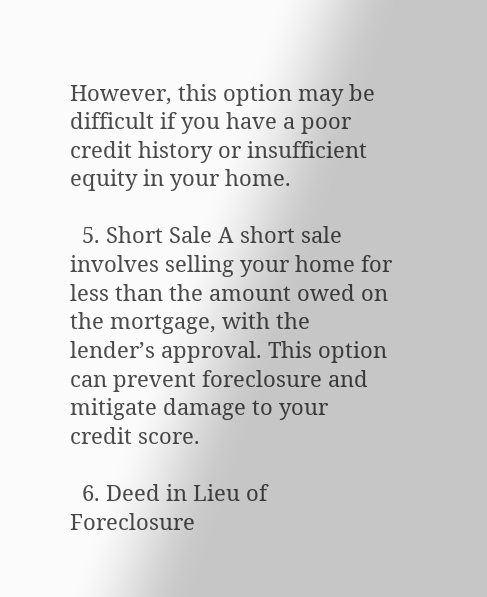However, this option may be difficult if you have a poor credit history or insufficient equity in your home.

  5. Short Sale A short sale involves selling your home for less than the amount owed on the mortgage, with the lender’s approval. This option can prevent foreclosure and mitigate damage to your credit score.

  6. Deed in Lieu of Foreclosure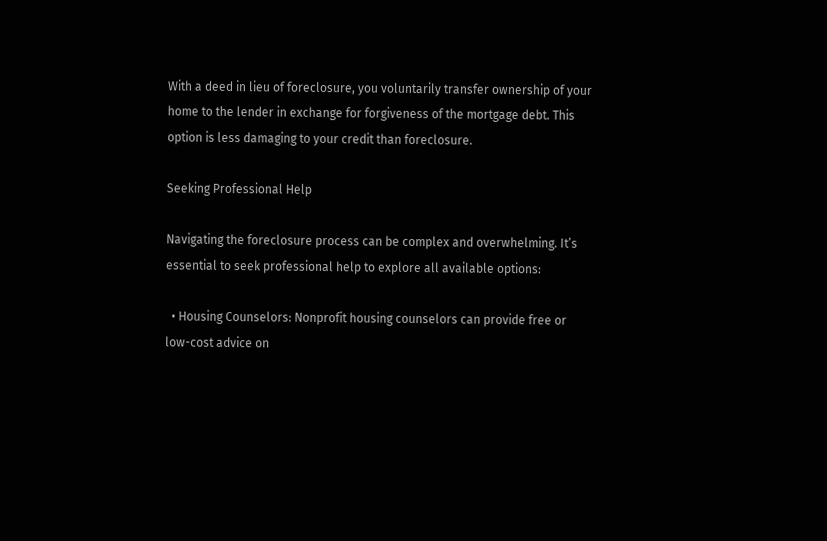With a deed in lieu of foreclosure, you voluntarily transfer ownership of your home to the lender in exchange for forgiveness of the mortgage debt. This option is less damaging to your credit than foreclosure.

Seeking Professional Help

Navigating the foreclosure process can be complex and overwhelming. It’s essential to seek professional help to explore all available options:

  • Housing Counselors: Nonprofit housing counselors can provide free or low-cost advice on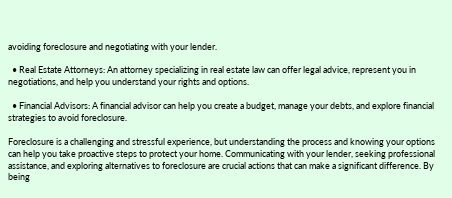avoiding foreclosure and negotiating with your lender.

  • Real Estate Attorneys: An attorney specializing in real estate law can offer legal advice, represent you in negotiations, and help you understand your rights and options.

  • Financial Advisors: A financial advisor can help you create a budget, manage your debts, and explore financial strategies to avoid foreclosure.

Foreclosure is a challenging and stressful experience, but understanding the process and knowing your options can help you take proactive steps to protect your home. Communicating with your lender, seeking professional assistance, and exploring alternatives to foreclosure are crucial actions that can make a significant difference. By being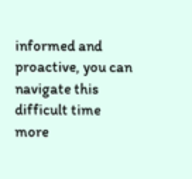informed and proactive, you can navigate this difficult time more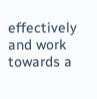effectively and work towards a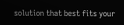solution that best fits your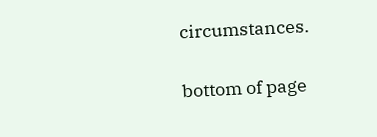circumstances.


bottom of page